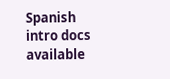Spanish intro docs available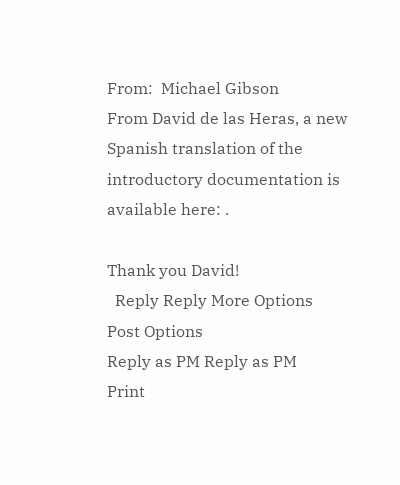From:  Michael Gibson
From David de las Heras, a new Spanish translation of the introductory documentation is available here: .

Thank you David!
  Reply Reply More Options
Post Options
Reply as PM Reply as PM
Print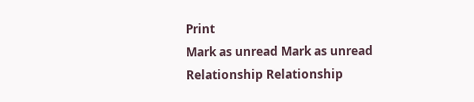Print
Mark as unread Mark as unread
Relationship Relationship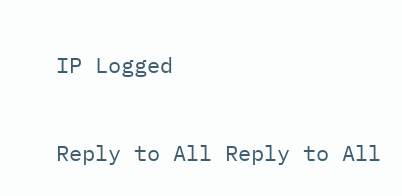IP Logged

Reply to All Reply to All